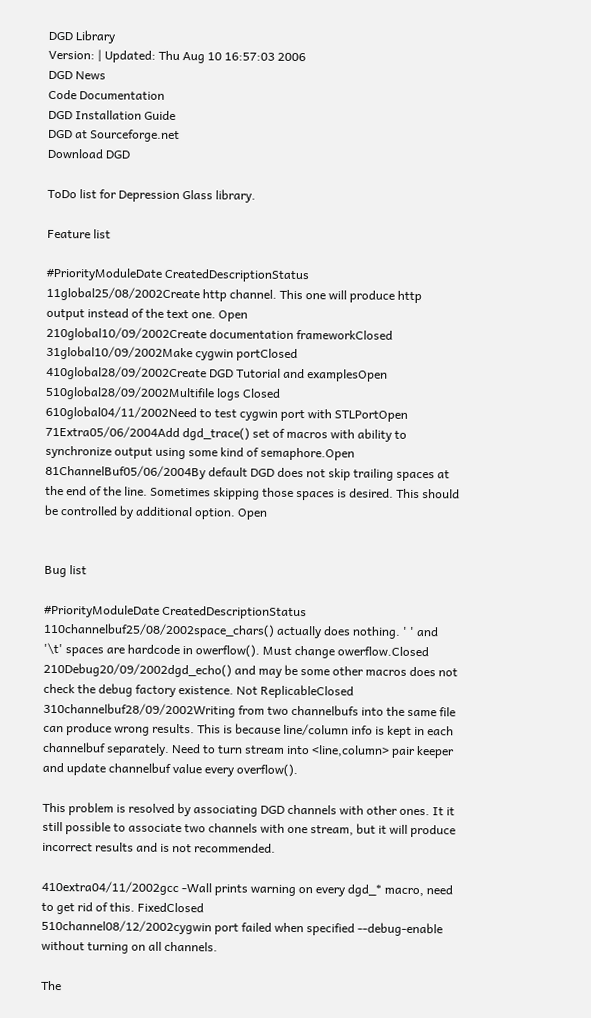DGD Library
Version: | Updated: Thu Aug 10 16:57:03 2006
DGD News
Code Documentation
DGD Installation Guide
DGD at Sourceforge.net
Download DGD

ToDo list for Depression Glass library.

Feature list

#PriorityModuleDate CreatedDescriptionStatus
11global25/08/2002Create http channel. This one will produce http output instead of the text one. Open
210global10/09/2002Create documentation frameworkClosed
31global10/09/2002Make cygwin portClosed
410global28/09/2002Create DGD Tutorial and examplesOpen
510global28/09/2002Multifile logs Closed
610global04/11/2002Need to test cygwin port with STLPortOpen
71Extra05/06/2004Add dgd_trace() set of macros with ability to synchronize output using some kind of semaphore.Open
81ChannelBuf05/06/2004By default DGD does not skip trailing spaces at the end of the line. Sometimes skipping those spaces is desired. This should be controlled by additional option. Open


Bug list

#PriorityModuleDate CreatedDescriptionStatus
110channelbuf25/08/2002space_chars() actually does nothing. ' ' and '\t' spaces are hardcode in owerflow(). Must change owerflow.Closed
210Debug20/09/2002dgd_echo() and may be some other macros does not check the debug factory existence. Not ReplicableClosed
310channelbuf28/09/2002Writing from two channelbufs into the same file can produce wrong results. This is because line/column info is kept in each channelbuf separately. Need to turn stream into <line,column> pair keeper and update channelbuf value every overflow().

This problem is resolved by associating DGD channels with other ones. It it still possible to associate two channels with one stream, but it will produce incorrect results and is not recommended.

410extra04/11/2002gcc -Wall prints warning on every dgd_* macro, need to get rid of this. FixedClosed
510channel08/12/2002cygwin port failed when specified --debug-enable without turning on all channels.

The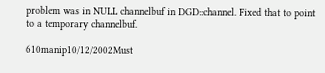problem was in NULL channelbuf in DGD::channel. Fixed that to point to a temporary channelbuf.

610manip10/12/2002Must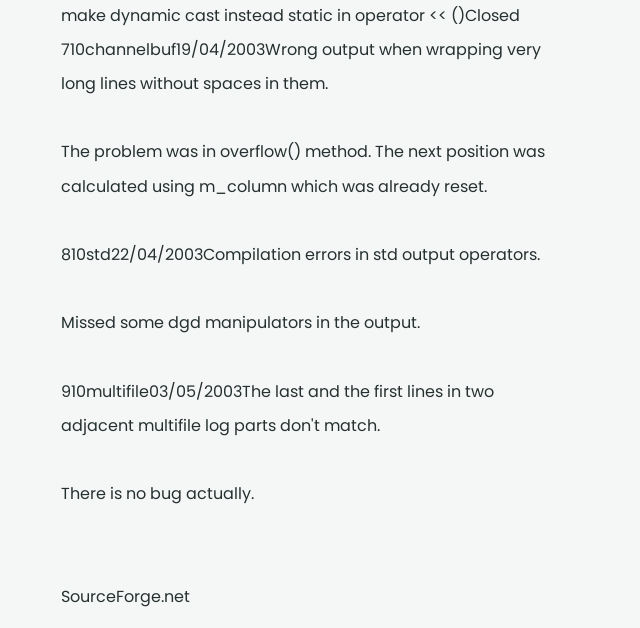make dynamic cast instead static in operator << ()Closed
710channelbuf19/04/2003Wrong output when wrapping very long lines without spaces in them.

The problem was in overflow() method. The next position was calculated using m_column which was already reset.

810std22/04/2003Compilation errors in std output operators.

Missed some dgd manipulators in the output.

910multifile03/05/2003The last and the first lines in two adjacent multifile log parts don't match.

There is no bug actually.


SourceForge.net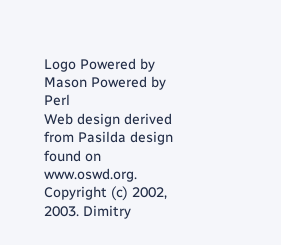Logo Powered by Mason Powered by Perl
Web design derived from Pasilda design found on www.oswd.org.
Copyright (c) 2002, 2003. Dimitry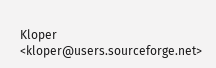Kloper <kloper@users.sourceforge.net>